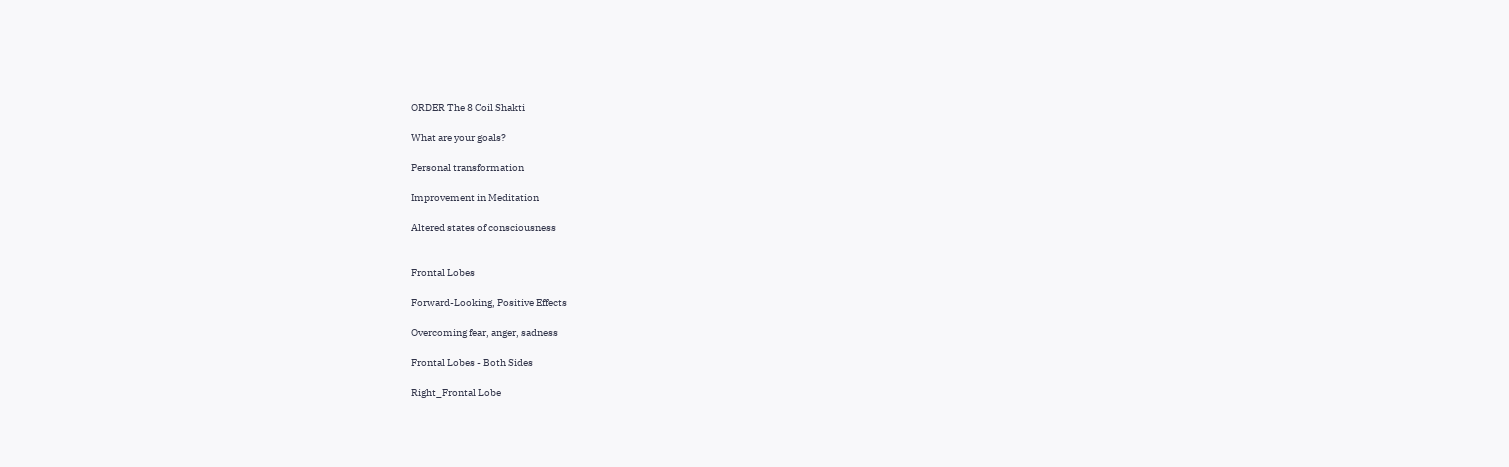ORDER The 8 Coil Shakti

What are your goals?

Personal transformation

Improvement in Meditation

Altered states of consciousness


Frontal Lobes

Forward-Looking, Positive Effects

Overcoming fear, anger, sadness

Frontal Lobes - Both Sides

Right_Frontal Lobe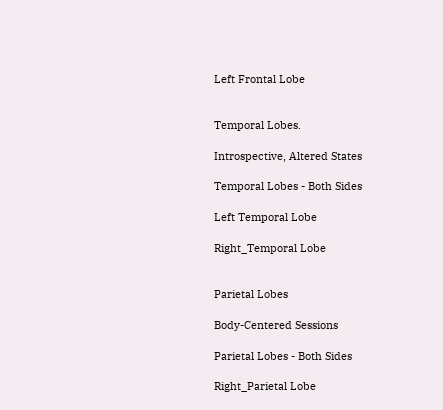Left Frontal Lobe


Temporal Lobes.

Introspective, Altered States

Temporal Lobes - Both Sides

Left Temporal Lobe

Right_Temporal Lobe


Parietal Lobes

Body-Centered Sessions

Parietal Lobes - Both Sides

Right_Parietal Lobe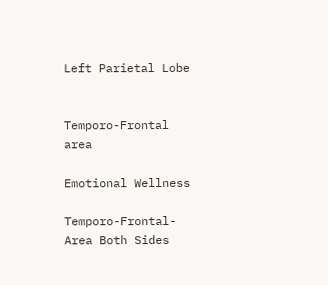Left Parietal Lobe


Temporo-Frontal area

Emotional Wellness

Temporo-Frontal-Area Both Sides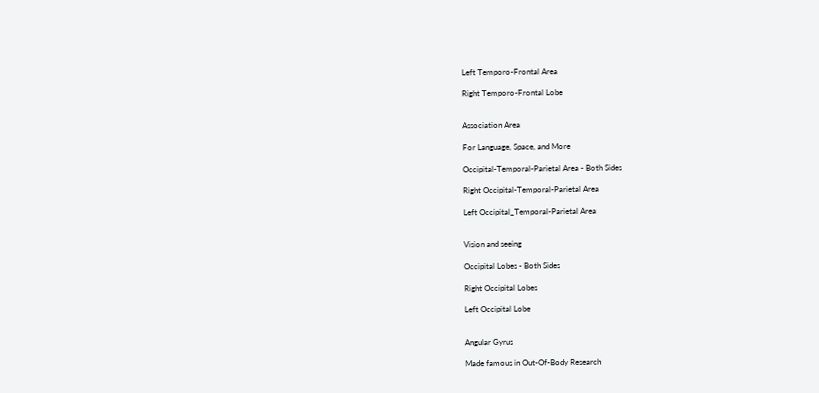Left Temporo-Frontal Area

Right Temporo-Frontal Lobe


Association Area

For Language, Space, and More

Occipital-Temporal-Parietal Area - Both Sides

Right Occipital-Temporal-Parietal Area

Left Occipital_Temporal-Parietal Area


Vision and seeing

Occipital Lobes - Both Sides

Right Occipital Lobes

Left Occipital Lobe


Angular Gyrus

Made famous in Out-Of-Body Research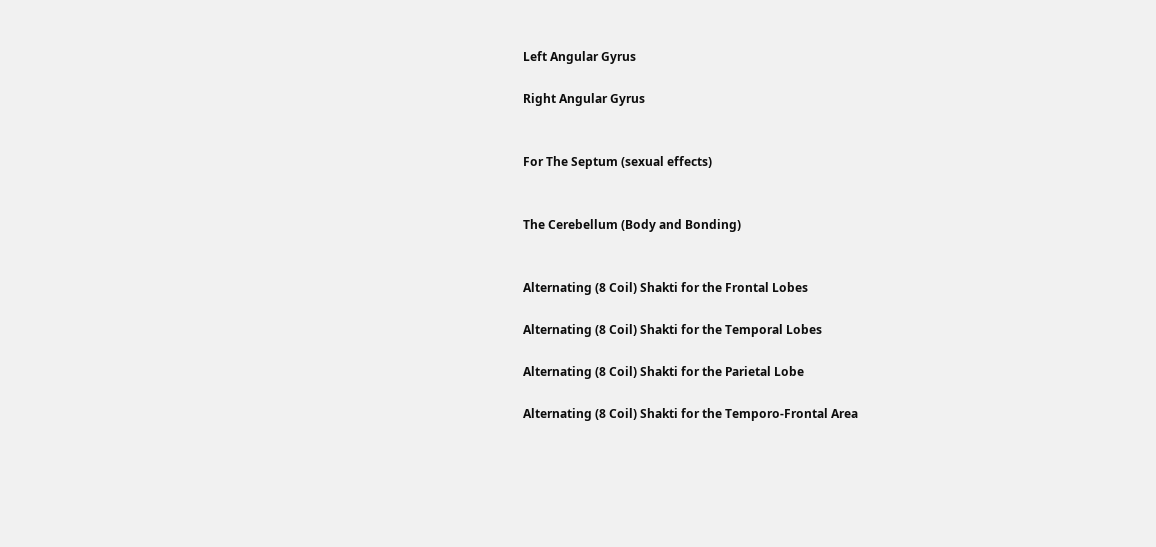Left Angular Gyrus

Right Angular Gyrus


For The Septum (sexual effects)


The Cerebellum (Body and Bonding)


Alternating (8 Coil) Shakti for the Frontal Lobes

Alternating (8 Coil) Shakti for the Temporal Lobes

Alternating (8 Coil) Shakti for the Parietal Lobe

Alternating (8 Coil) Shakti for the Temporo-Frontal Area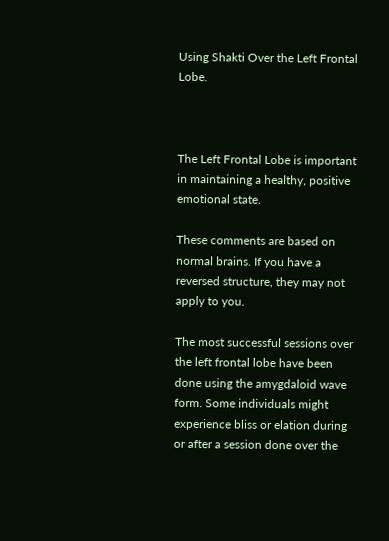Using Shakti Over the Left Frontal Lobe.



The Left Frontal Lobe is important in maintaining a healthy, positive emotional state.

These comments are based on normal brains. If you have a
reversed structure, they may not apply to you.

The most successful sessions over the left frontal lobe have been done using the amygdaloid wave form. Some individuals might experience bliss or elation during or after a session done over the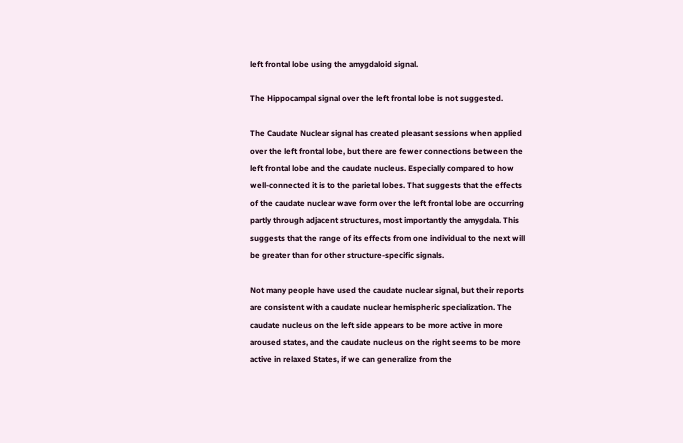left frontal lobe using the amygdaloid signal.

The Hippocampal signal over the left frontal lobe is not suggested.

The Caudate Nuclear signal has created pleasant sessions when applied over the left frontal lobe, but there are fewer connections between the left frontal lobe and the caudate nucleus. Especially compared to how well-connected it is to the parietal lobes. That suggests that the effects of the caudate nuclear wave form over the left frontal lobe are occurring partly through adjacent structures, most importantly the amygdala. This suggests that the range of its effects from one individual to the next will be greater than for other structure-specific signals.

Not many people have used the caudate nuclear signal, but their reports are consistent with a caudate nuclear hemispheric specialization. The caudate nucleus on the left side appears to be more active in more aroused states, and the caudate nucleus on the right seems to be more active in relaxed States, if we can generalize from the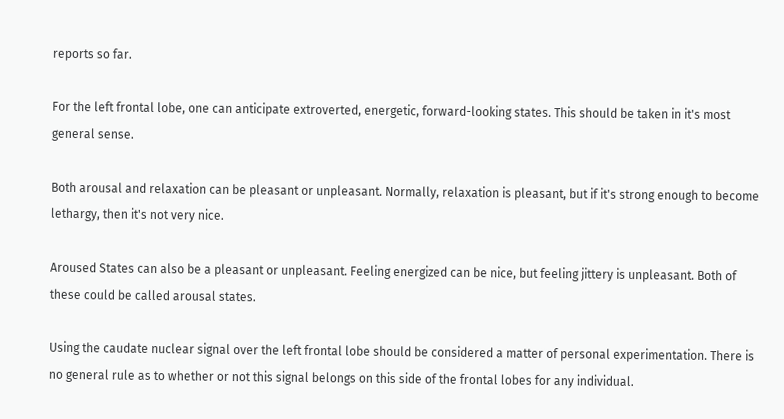reports so far.

For the left frontal lobe, one can anticipate extroverted, energetic, forward-looking states. This should be taken in it's most general sense.

Both arousal and relaxation can be pleasant or unpleasant. Normally, relaxation is pleasant, but if it's strong enough to become lethargy, then it's not very nice.

Aroused States can also be a pleasant or unpleasant. Feeling energized can be nice, but feeling jittery is unpleasant. Both of these could be called arousal states.

Using the caudate nuclear signal over the left frontal lobe should be considered a matter of personal experimentation. There is no general rule as to whether or not this signal belongs on this side of the frontal lobes for any individual.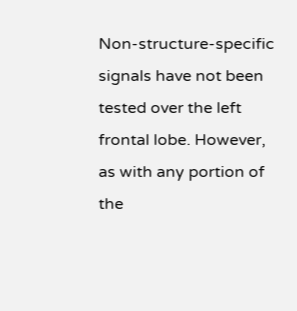Non-structure-specific signals have not been tested over the left frontal lobe. However, as with any portion of the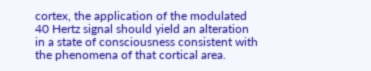cortex, the application of the modulated 40 Hertz signal should yield an alteration in a state of consciousness consistent with the phenomena of that cortical area.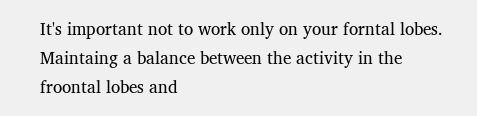It's important not to work only on your forntal lobes. Maintaing a balance between the activity in the froontal lobes and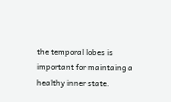the temporal lobes is important for maintaing a healthy inner state.